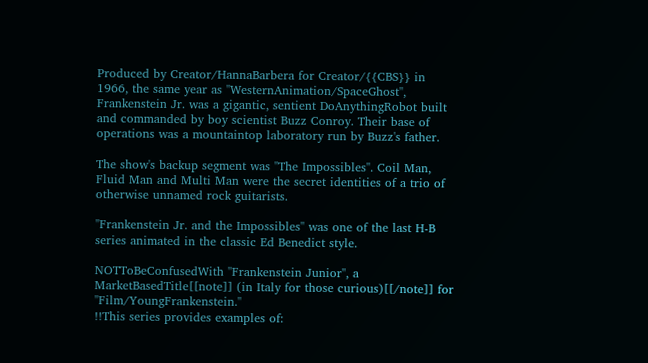Produced by Creator/HannaBarbera for Creator/{{CBS}} in 1966, the same year as ''WesternAnimation/SpaceGhost'', Frankenstein Jr. was a gigantic, sentient DoAnythingRobot built and commanded by boy scientist Buzz Conroy. Their base of operations was a mountaintop laboratory run by Buzz's father.

The show's backup segment was ''The Impossibles''. Coil Man, Fluid Man and Multi Man were the secret identities of a trio of otherwise unnamed rock guitarists.

''Frankenstein Jr. and the Impossibles'' was one of the last H-B series animated in the classic Ed Benedict style.

NOTToBeConfusedWith ''Frankenstein Junior'', a MarketBasedTitle[[note]] (in Italy for those curious)[[/note]] for ''Film/YoungFrankenstein.''
!!This series provides examples of: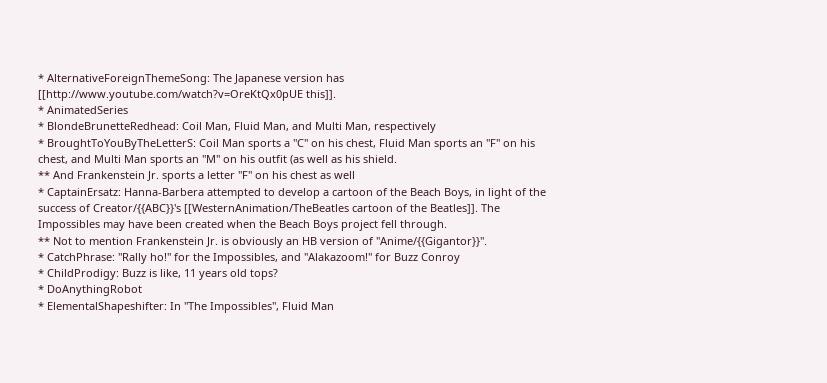* AlternativeForeignThemeSong: The Japanese version has [[http://www.youtube.com/watch?v=OreKtQx0pUE this]].
* AnimatedSeries
* BlondeBrunetteRedhead: Coil Man, Fluid Man, and Multi Man, respectively
* BroughtToYouByTheLetterS: Coil Man sports a "C" on his chest, Fluid Man sports an "F" on his chest, and Multi Man sports an "M" on his outfit (as well as his shield.
** And Frankenstein Jr. sports a letter "F" on his chest as well
* CaptainErsatz: Hanna-Barbera attempted to develop a cartoon of the Beach Boys, in light of the success of Creator/{{ABC}}'s [[WesternAnimation/TheBeatles cartoon of the Beatles]]. The Impossibles may have been created when the Beach Boys project fell through.
** Not to mention Frankenstein Jr. is obviously an HB version of ''Anime/{{Gigantor}}''.
* CatchPhrase: "Rally ho!" for the Impossibles, and "Alakazoom!" for Buzz Conroy
* ChildProdigy: Buzz is like, 11 years old tops?
* DoAnythingRobot
* ElementalShapeshifter: In ''The Impossibles'', Fluid Man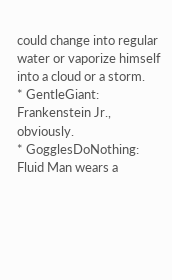could change into regular water or vaporize himself into a cloud or a storm.
* GentleGiant: Frankenstein Jr., obviously.
* GogglesDoNothing: Fluid Man wears a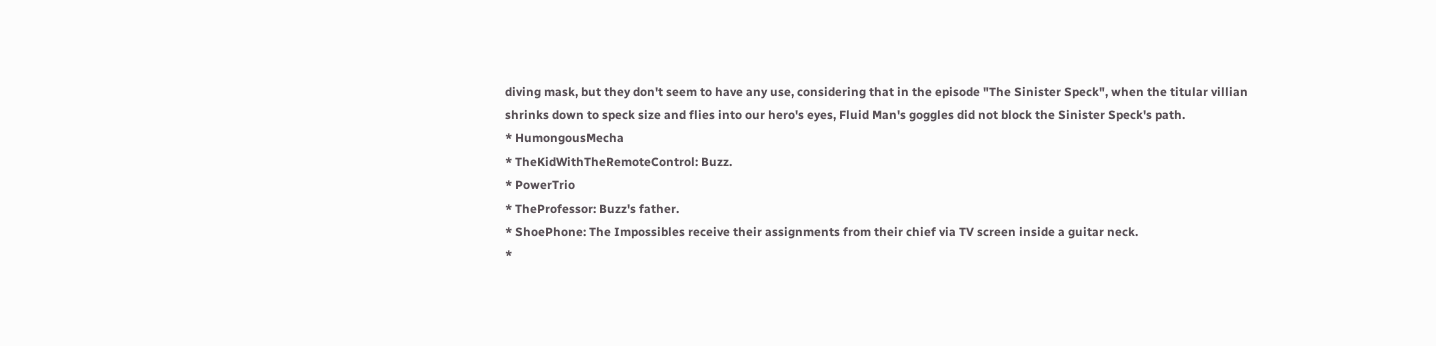diving mask, but they don't seem to have any use, considering that in the episode "The Sinister Speck", when the titular villian shrinks down to speck size and flies into our hero's eyes, Fluid Man's goggles did not block the Sinister Speck's path.
* HumongousMecha
* TheKidWithTheRemoteControl: Buzz.
* PowerTrio
* TheProfessor: Buzz's father.
* ShoePhone: The Impossibles receive their assignments from their chief via TV screen inside a guitar neck.
*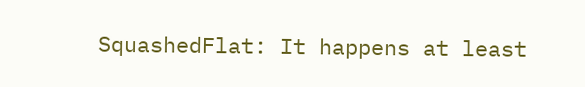SquashedFlat: It happens at least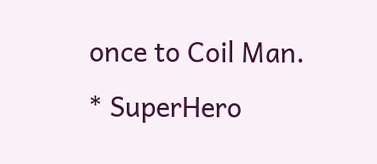once to Coil Man.
* SuperHero